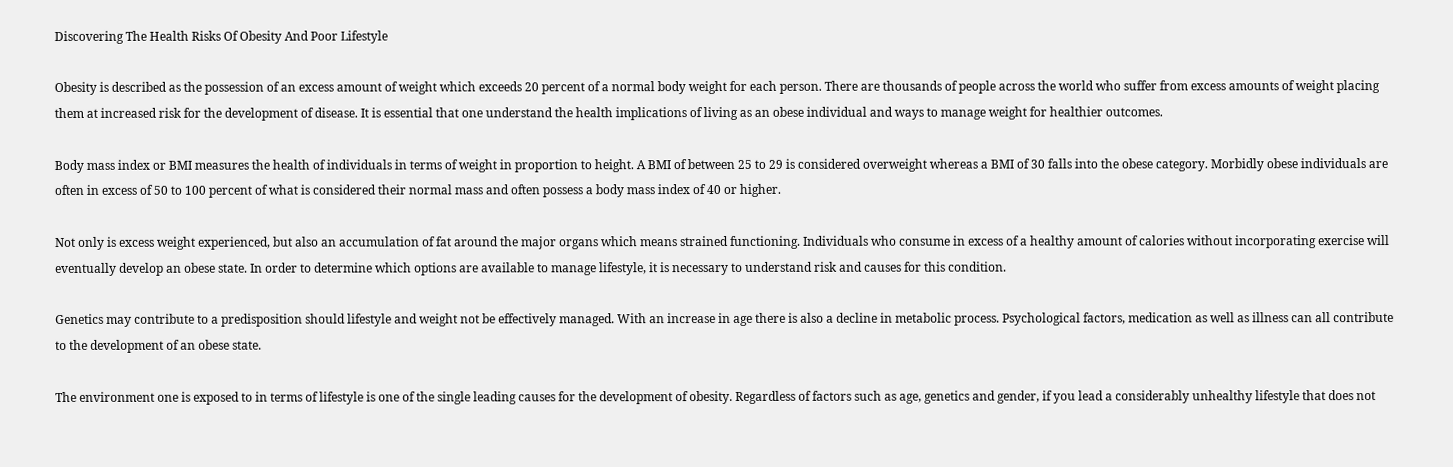Discovering The Health Risks Of Obesity And Poor Lifestyle

Obesity is described as the possession of an excess amount of weight which exceeds 20 percent of a normal body weight for each person. There are thousands of people across the world who suffer from excess amounts of weight placing them at increased risk for the development of disease. It is essential that one understand the health implications of living as an obese individual and ways to manage weight for healthier outcomes.

Body mass index or BMI measures the health of individuals in terms of weight in proportion to height. A BMI of between 25 to 29 is considered overweight whereas a BMI of 30 falls into the obese category. Morbidly obese individuals are often in excess of 50 to 100 percent of what is considered their normal mass and often possess a body mass index of 40 or higher.

Not only is excess weight experienced, but also an accumulation of fat around the major organs which means strained functioning. Individuals who consume in excess of a healthy amount of calories without incorporating exercise will eventually develop an obese state. In order to determine which options are available to manage lifestyle, it is necessary to understand risk and causes for this condition.

Genetics may contribute to a predisposition should lifestyle and weight not be effectively managed. With an increase in age there is also a decline in metabolic process. Psychological factors, medication as well as illness can all contribute to the development of an obese state.

The environment one is exposed to in terms of lifestyle is one of the single leading causes for the development of obesity. Regardless of factors such as age, genetics and gender, if you lead a considerably unhealthy lifestyle that does not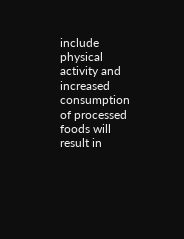include physical activity and increased consumption of processed foods will result in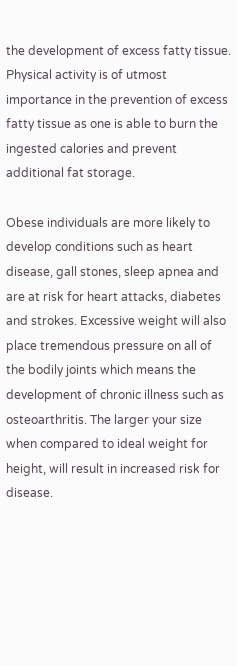the development of excess fatty tissue. Physical activity is of utmost importance in the prevention of excess fatty tissue as one is able to burn the ingested calories and prevent additional fat storage.

Obese individuals are more likely to develop conditions such as heart disease, gall stones, sleep apnea and are at risk for heart attacks, diabetes and strokes. Excessive weight will also place tremendous pressure on all of the bodily joints which means the development of chronic illness such as osteoarthritis. The larger your size when compared to ideal weight for height, will result in increased risk for disease.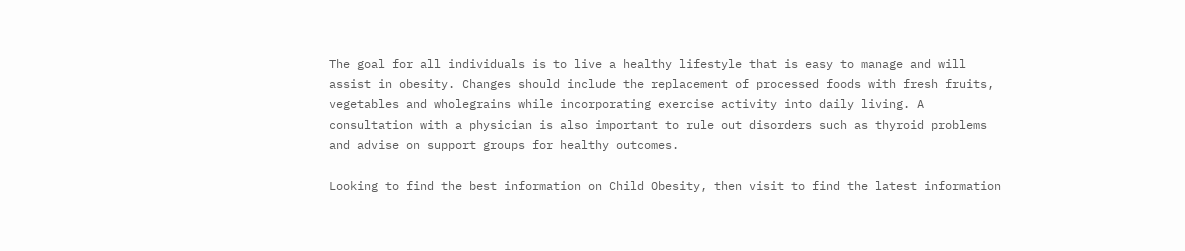The goal for all individuals is to live a healthy lifestyle that is easy to manage and will assist in obesity. Changes should include the replacement of processed foods with fresh fruits, vegetables and wholegrains while incorporating exercise activity into daily living. A consultation with a physician is also important to rule out disorders such as thyroid problems and advise on support groups for healthy outcomes.

Looking to find the best information on Child Obesity, then visit to find the latest information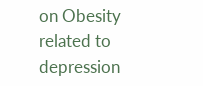on Obesity related to depression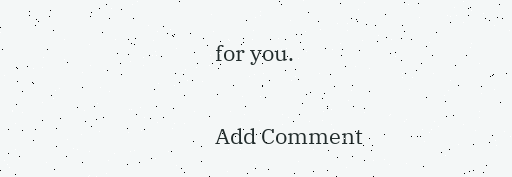for you.

Add Comment